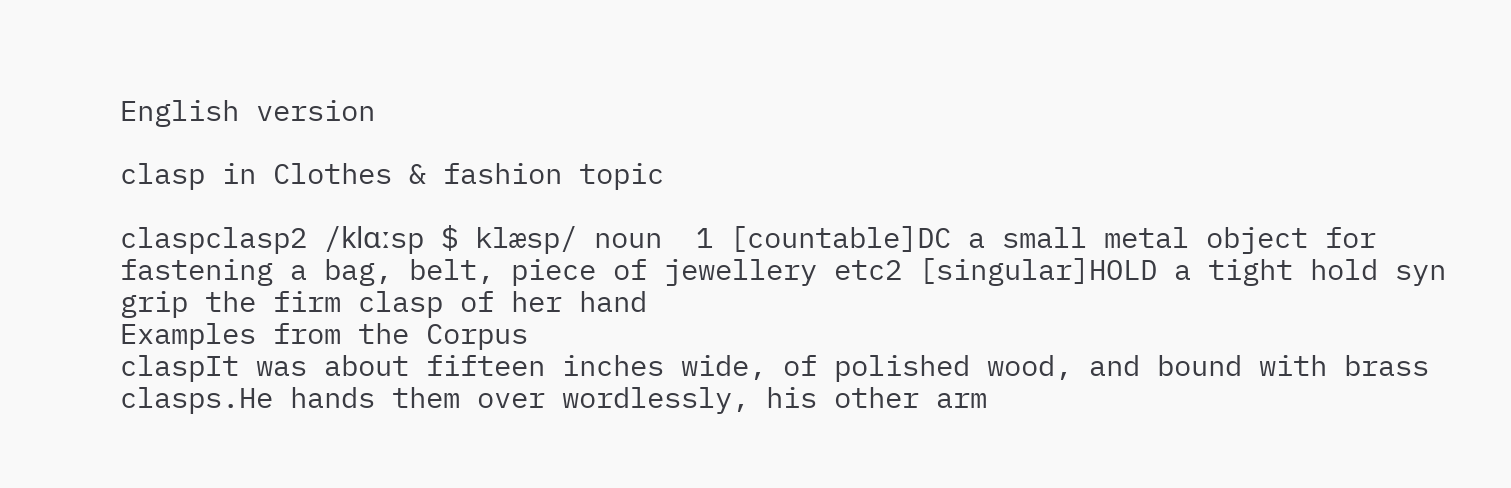English version

clasp in Clothes & fashion topic

claspclasp2 /klɑːsp $ klæsp/ noun  1 [countable]DC a small metal object for fastening a bag, belt, piece of jewellery etc2 [singular]HOLD a tight hold syn grip the firm clasp of her hand
Examples from the Corpus
claspIt was about fifteen inches wide, of polished wood, and bound with brass clasps.He hands them over wordlessly, his other arm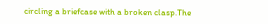circling a briefcase with a broken clasp.The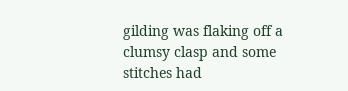gilding was flaking off a clumsy clasp and some stitches had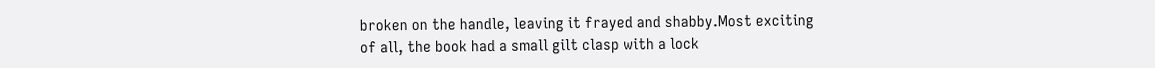broken on the handle, leaving it frayed and shabby.Most exciting of all, the book had a small gilt clasp with a lock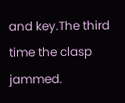and key.The third time the clasp jammed.